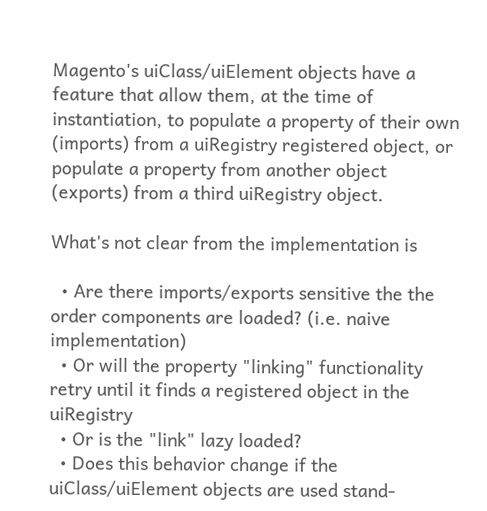Magento's uiClass/uiElement objects have a feature that allow them, at the time of instantiation, to populate a property of their own (imports) from a uiRegistry registered object, or populate a property from another object (exports) from a third uiRegistry object.

What's not clear from the implementation is

  • Are there imports/exports sensitive the the order components are loaded? (i.e. naive implementation)
  • Or will the property "linking" functionality retry until it finds a registered object in the uiRegistry
  • Or is the "link" lazy loaded?
  • Does this behavior change if the uiClass/uiElement objects are used stand-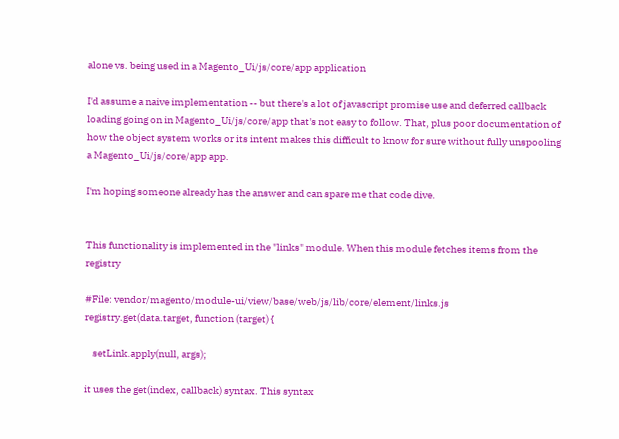alone vs. being used in a Magento_Ui/js/core/app application

I'd assume a naive implementation -- but there's a lot of javascript promise use and deferred callback loading going on in Magento_Ui/js/core/app that's not easy to follow. That, plus poor documentation of how the object system works or its intent makes this difficult to know for sure without fully unspooling a Magento_Ui/js/core/app app.

I'm hoping someone already has the answer and can spare me that code dive.


This functionality is implemented in the "links" module. When this module fetches items from the registry

#File: vendor/magento/module-ui/view/base/web/js/lib/core/element/links.js
registry.get(data.target, function (target) {

    setLink.apply(null, args);

it uses the get(index, callback) syntax. This syntax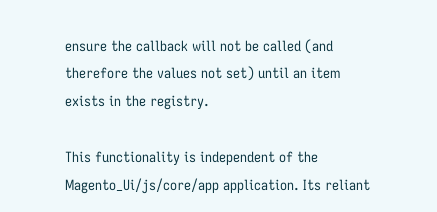ensure the callback will not be called (and therefore the values not set) until an item exists in the registry.

This functionality is independent of the Magento_Ui/js/core/app application. Its reliant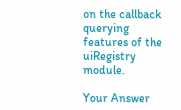on the callback querying features of the uiRegistry module.

Your Answer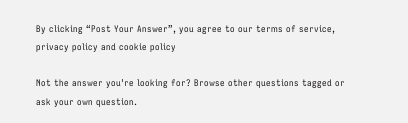By clicking “Post Your Answer”, you agree to our terms of service, privacy policy and cookie policy

Not the answer you're looking for? Browse other questions tagged or ask your own question.